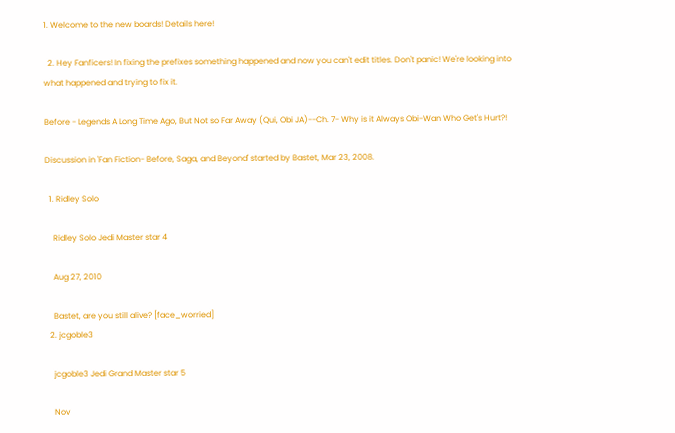1. Welcome to the new boards! Details here!

  2. Hey Fanficers! In fixing the prefixes something happened and now you can't edit titles. Don't panic! We're looking into what happened and trying to fix it.

Before - Legends A Long Time Ago, But Not so Far Away (Qui, Obi JA)--Ch. 7- Why is it Always Obi-Wan Who Get's Hurt?!

Discussion in 'Fan Fiction- Before, Saga, and Beyond' started by Bastet, Mar 23, 2008.

  1. Ridley Solo

    Ridley Solo Jedi Master star 4

    Aug 27, 2010

    Bastet, are you still alive? [face_worried]
  2. jcgoble3

    jcgoble3 Jedi Grand Master star 5

    Nov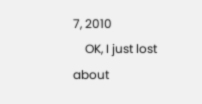7, 2010
    OK, I just lost about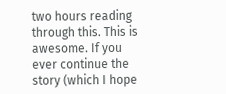two hours reading through this. This is awesome. If you ever continue the story (which I hope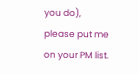you do), please put me on your PM list.